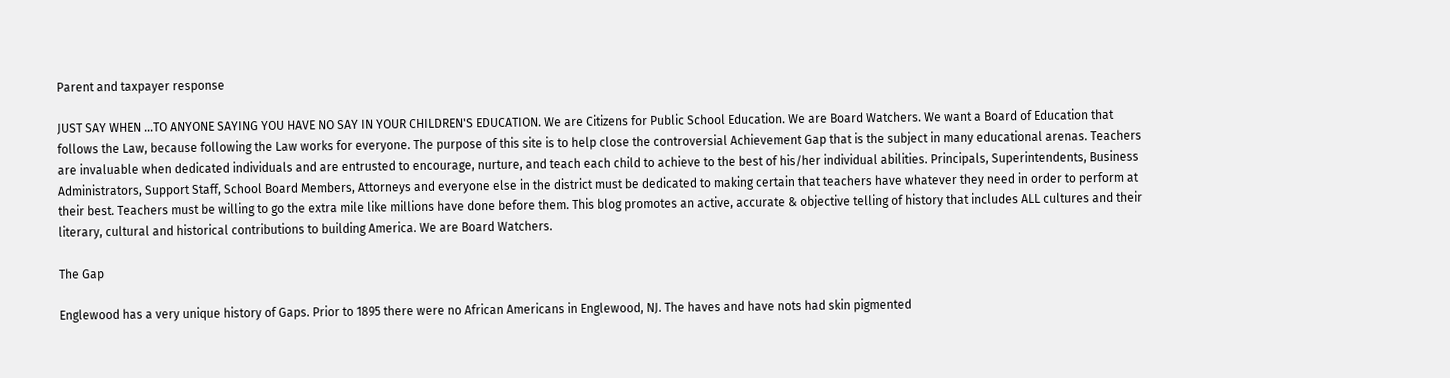Parent and taxpayer response

JUST SAY WHEN ...TO ANYONE SAYING YOU HAVE NO SAY IN YOUR CHILDREN'S EDUCATION. We are Citizens for Public School Education. We are Board Watchers. We want a Board of Education that follows the Law, because following the Law works for everyone. The purpose of this site is to help close the controversial Achievement Gap that is the subject in many educational arenas. Teachers are invaluable when dedicated individuals and are entrusted to encourage, nurture, and teach each child to achieve to the best of his/her individual abilities. Principals, Superintendents, Business Administrators, Support Staff, School Board Members, Attorneys and everyone else in the district must be dedicated to making certain that teachers have whatever they need in order to perform at their best. Teachers must be willing to go the extra mile like millions have done before them. This blog promotes an active, accurate & objective telling of history that includes ALL cultures and their literary, cultural and historical contributions to building America. We are Board Watchers.

The Gap

Englewood has a very unique history of Gaps. Prior to 1895 there were no African Americans in Englewood, NJ. The haves and have nots had skin pigmented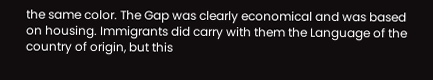the same color. The Gap was clearly economical and was based on housing. Immigrants did carry with them the Language of the country of origin, but this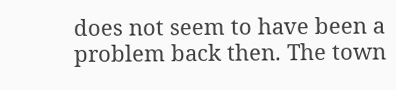does not seem to have been a problem back then. The town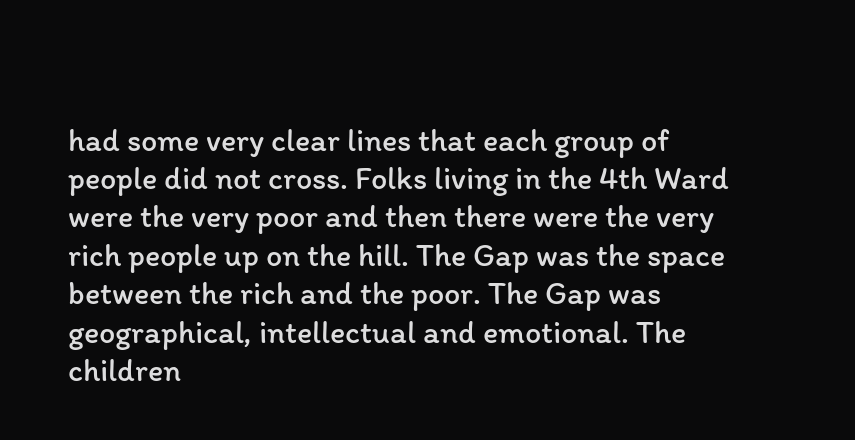had some very clear lines that each group of people did not cross. Folks living in the 4th Ward were the very poor and then there were the very rich people up on the hill. The Gap was the space between the rich and the poor. The Gap was geographical, intellectual and emotional. The children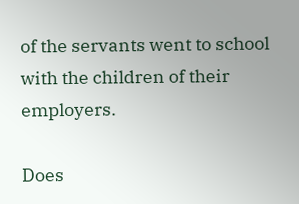of the servants went to school with the children of their employers.

Does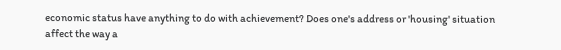economic status have anything to do with achievement? Does one's address or 'housing' situation affect the way a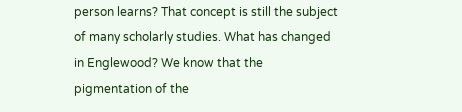person learns? That concept is still the subject of many scholarly studies. What has changed in Englewood? We know that the pigmentation of the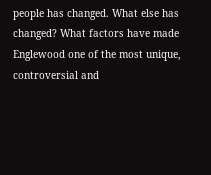people has changed. What else has changed? What factors have made Englewood one of the most unique, controversial and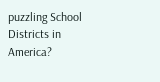puzzling School Districts in America?